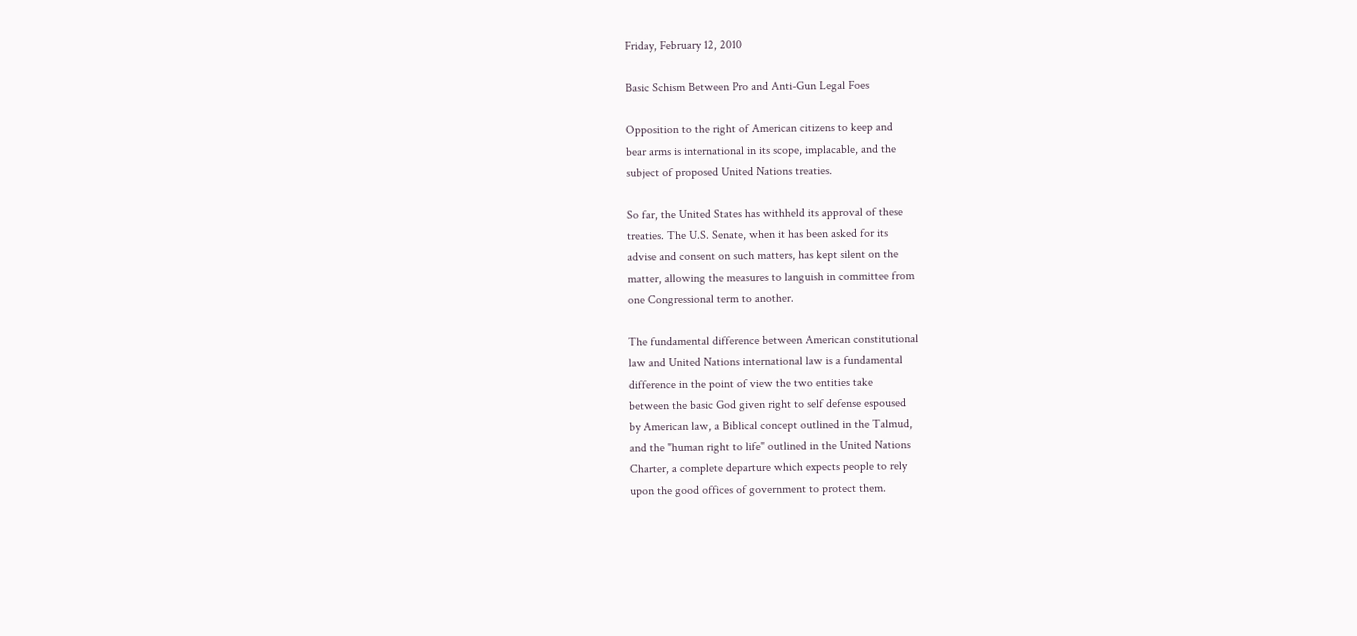Friday, February 12, 2010

Basic Schism Between Pro and Anti-Gun Legal Foes

Opposition to the right of American citizens to keep and
bear arms is international in its scope, implacable, and the
subject of proposed United Nations treaties.

So far, the United States has withheld its approval of these
treaties. The U.S. Senate, when it has been asked for its
advise and consent on such matters, has kept silent on the
matter, allowing the measures to languish in committee from
one Congressional term to another.

The fundamental difference between American constitutional
law and United Nations international law is a fundamental
difference in the point of view the two entities take
between the basic God given right to self defense espoused
by American law, a Biblical concept outlined in the Talmud,
and the "human right to life" outlined in the United Nations
Charter, a complete departure which expects people to rely
upon the good offices of government to protect them.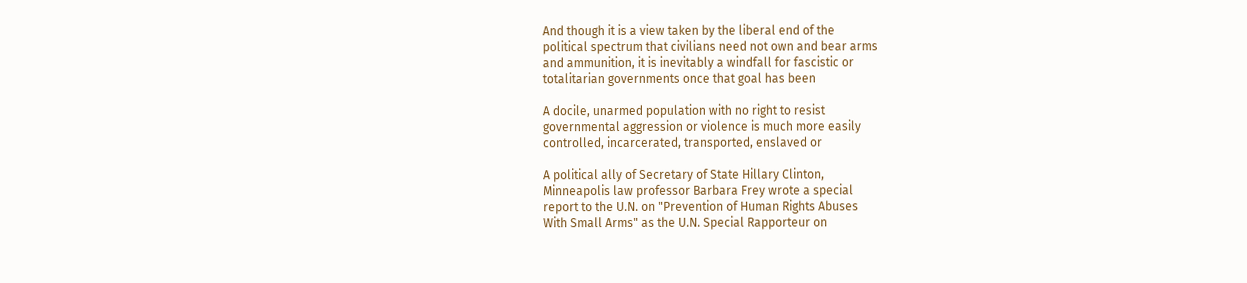And though it is a view taken by the liberal end of the
political spectrum that civilians need not own and bear arms
and ammunition, it is inevitably a windfall for fascistic or
totalitarian governments once that goal has been

A docile, unarmed population with no right to resist
governmental aggression or violence is much more easily
controlled, incarcerated, transported, enslaved or

A political ally of Secretary of State Hillary Clinton,
Minneapolis law professor Barbara Frey wrote a special
report to the U.N. on "Prevention of Human Rights Abuses
With Small Arms" as the U.N. Special Rapporteur on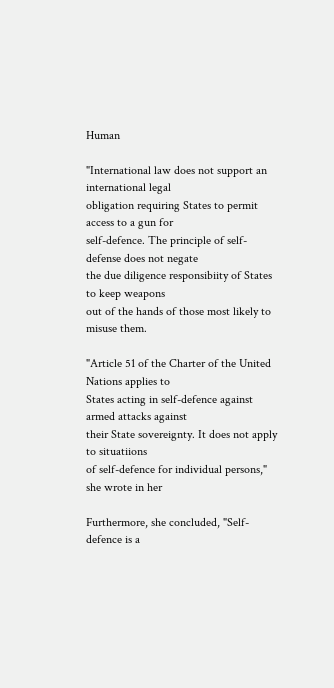Human

"International law does not support an international legal
obligation requiring States to permit access to a gun for
self-defence. The principle of self-defense does not negate
the due diligence responsibiity of States to keep weapons
out of the hands of those most likely to misuse them.

"Article 51 of the Charter of the United Nations applies to
States acting in self-defence against armed attacks against
their State sovereignty. It does not apply to situatiions
of self-defence for individual persons," she wrote in her

Furthermore, she concluded, "Self-defence is a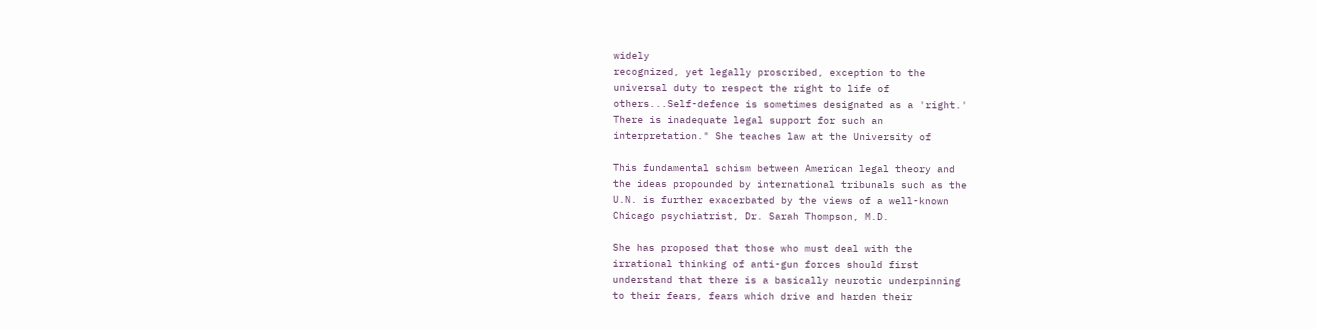widely
recognized, yet legally proscribed, exception to the
universal duty to respect the right to life of
others...Self-defence is sometimes designated as a 'right.'
There is inadequate legal support for such an
interpretation." She teaches law at the University of

This fundamental schism between American legal theory and
the ideas propounded by international tribunals such as the
U.N. is further exacerbated by the views of a well-known
Chicago psychiatrist, Dr. Sarah Thompson, M.D.

She has proposed that those who must deal with the
irrational thinking of anti-gun forces should first
understand that there is a basically neurotic underpinning
to their fears, fears which drive and harden their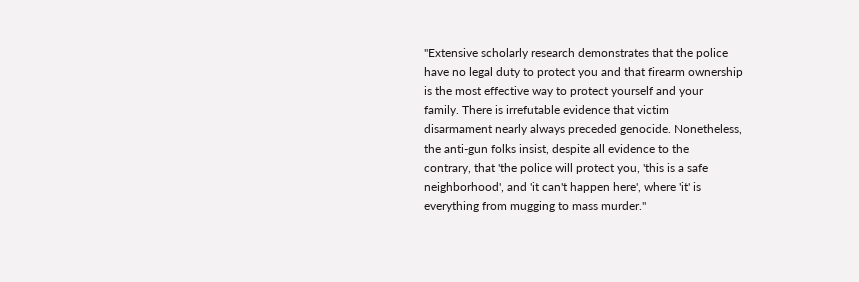"Extensive scholarly research demonstrates that the police
have no legal duty to protect you and that firearm ownership
is the most effective way to protect yourself and your
family. There is irrefutable evidence that victim
disarmament nearly always preceded genocide. Nonetheless,
the anti-gun folks insist, despite all evidence to the
contrary, that 'the police will protect you, 'this is a safe
neighborhood', and 'it can't happen here', where 'it' is
everything from mugging to mass murder."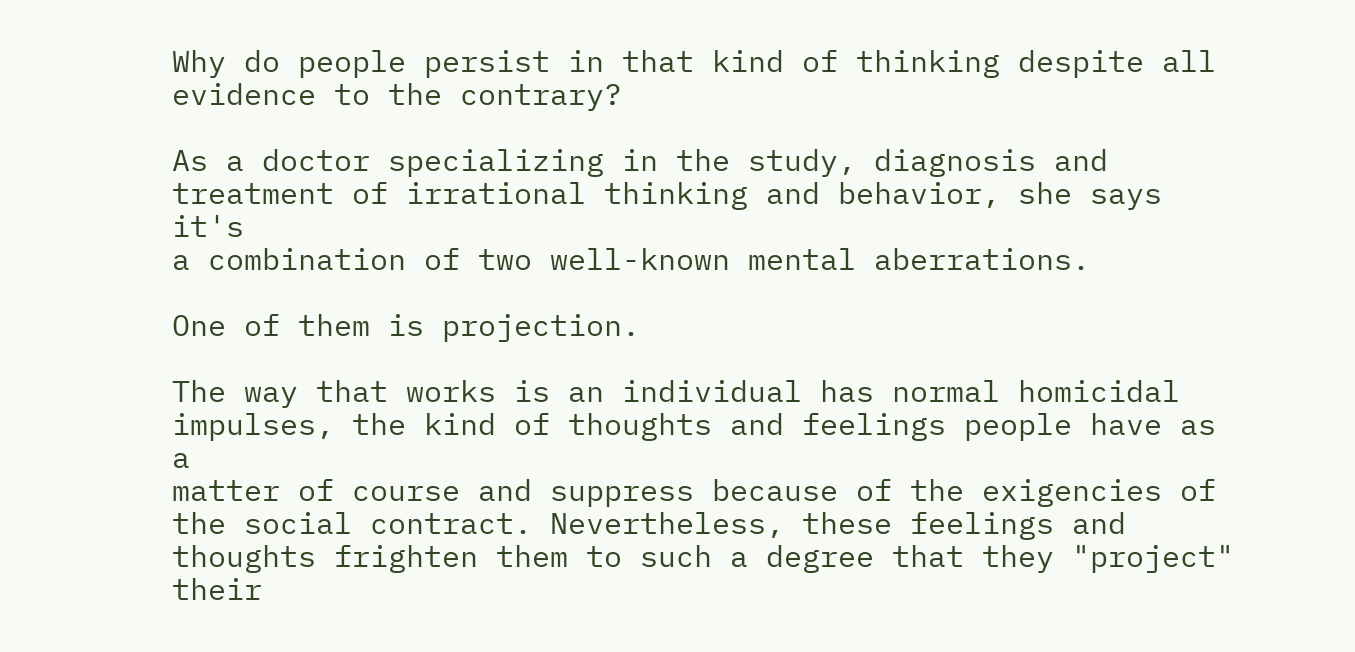Why do people persist in that kind of thinking despite all
evidence to the contrary?

As a doctor specializing in the study, diagnosis and
treatment of irrational thinking and behavior, she says it's
a combination of two well-known mental aberrations.

One of them is projection.

The way that works is an individual has normal homicidal
impulses, the kind of thoughts and feelings people have as a
matter of course and suppress because of the exigencies of
the social contract. Nevertheless, these feelings and
thoughts frighten them to such a degree that they "project"
their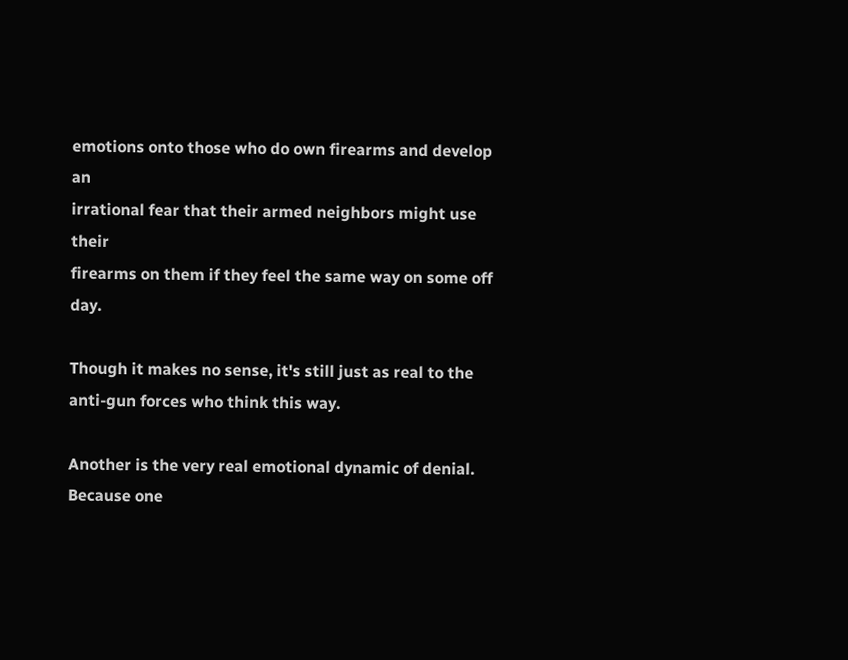emotions onto those who do own firearms and develop an
irrational fear that their armed neighbors might use their
firearms on them if they feel the same way on some off day.

Though it makes no sense, it's still just as real to the
anti-gun forces who think this way.

Another is the very real emotional dynamic of denial.
Because one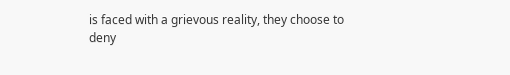is faced with a grievous reality, they choose to
deny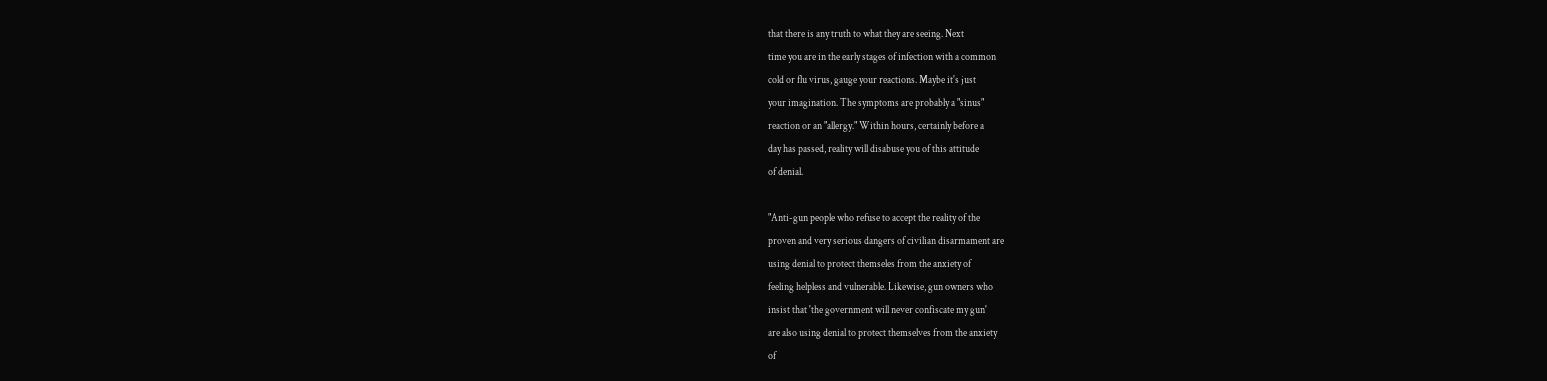that there is any truth to what they are seeing. Next
time you are in the early stages of infection with a common
cold or flu virus, gauge your reactions. Maybe it's just
your imagination. The symptoms are probably a "sinus"
reaction or an "allergy." Within hours, certainly before a
day has passed, reality will disabuse you of this attitude
of denial.

"Anti-gun people who refuse to accept the reality of the
proven and very serious dangers of civilian disarmament are
using denial to protect themseles from the anxiety of
feeling helpless and vulnerable. Likewise, gun owners who
insist that 'the government will never confiscate my gun'
are also using denial to protect themselves from the anxiety
of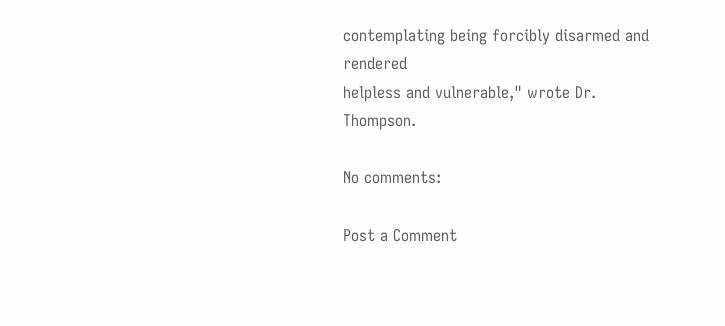contemplating being forcibly disarmed and rendered
helpless and vulnerable," wrote Dr. Thompson.

No comments:

Post a Comment